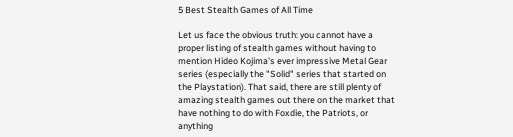5 Best Stealth Games of All Time

Let us face the obvious truth: you cannot have a proper listing of stealth games without having to mention Hideo Kojima's ever impressive Metal Gear series (especially the "Solid" series that started on the Playstation). That said, there are still plenty of amazing stealth games out there on the market that have nothing to do with Foxdie, the Patriots, or anything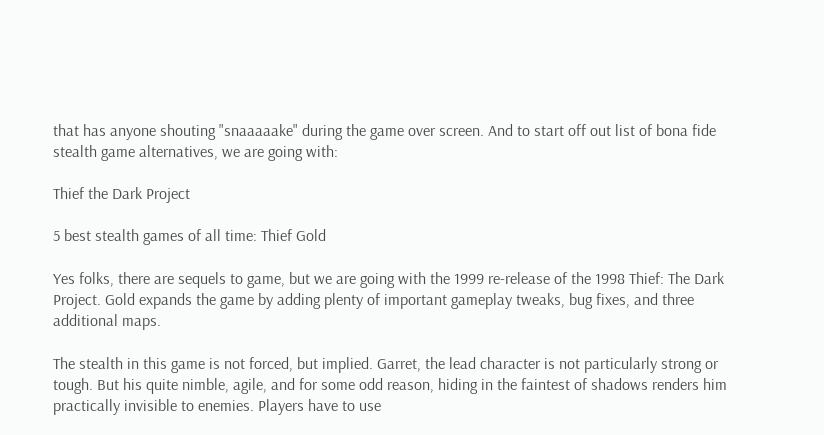that has anyone shouting "snaaaaake" during the game over screen. And to start off out list of bona fide stealth game alternatives, we are going with:

Thief the Dark Project

5 best stealth games of all time: Thief Gold

Yes folks, there are sequels to game, but we are going with the 1999 re-release of the 1998 Thief: The Dark Project. Gold expands the game by adding plenty of important gameplay tweaks, bug fixes, and three additional maps.

The stealth in this game is not forced, but implied. Garret, the lead character is not particularly strong or tough. But his quite nimble, agile, and for some odd reason, hiding in the faintest of shadows renders him practically invisible to enemies. Players have to use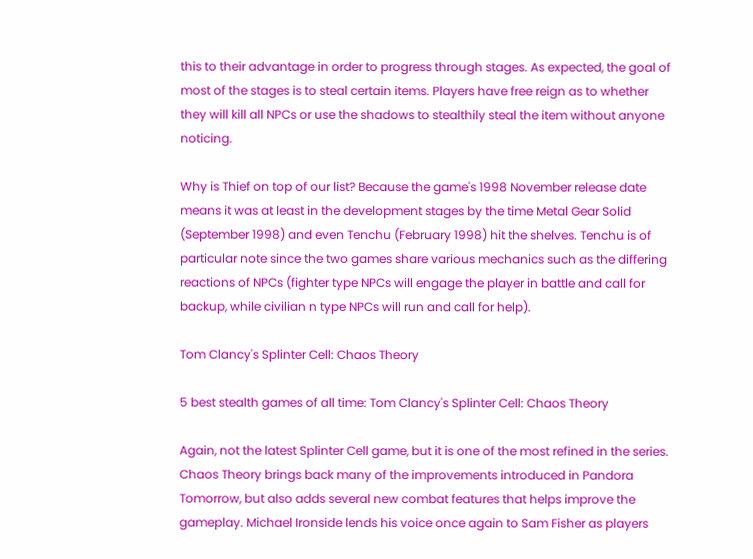this to their advantage in order to progress through stages. As expected, the goal of most of the stages is to steal certain items. Players have free reign as to whether they will kill all NPCs or use the shadows to stealthily steal the item without anyone noticing.

Why is Thief on top of our list? Because the game's 1998 November release date means it was at least in the development stages by the time Metal Gear Solid (September 1998) and even Tenchu (February 1998) hit the shelves. Tenchu is of particular note since the two games share various mechanics such as the differing reactions of NPCs (fighter type NPCs will engage the player in battle and call for backup, while civilian n type NPCs will run and call for help).

Tom Clancy's Splinter Cell: Chaos Theory

5 best stealth games of all time: Tom Clancy's Splinter Cell: Chaos Theory

Again, not the latest Splinter Cell game, but it is one of the most refined in the series. Chaos Theory brings back many of the improvements introduced in Pandora Tomorrow, but also adds several new combat features that helps improve the gameplay. Michael Ironside lends his voice once again to Sam Fisher as players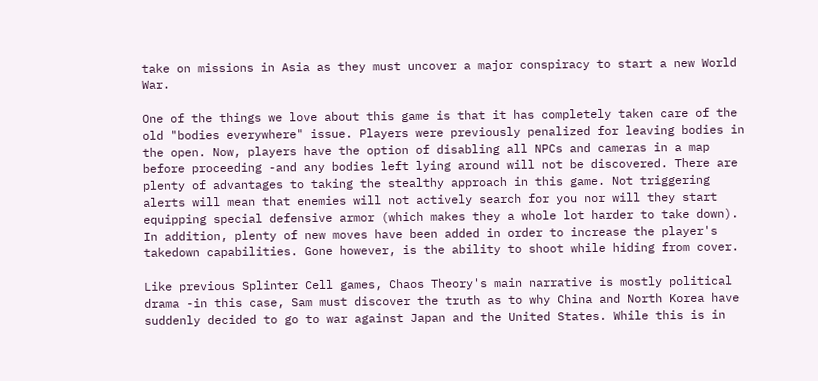take on missions in Asia as they must uncover a major conspiracy to start a new World War.

One of the things we love about this game is that it has completely taken care of the old "bodies everywhere" issue. Players were previously penalized for leaving bodies in the open. Now, players have the option of disabling all NPCs and cameras in a map before proceeding -and any bodies left lying around will not be discovered. There are plenty of advantages to taking the stealthy approach in this game. Not triggering alerts will mean that enemies will not actively search for you nor will they start equipping special defensive armor (which makes they a whole lot harder to take down). In addition, plenty of new moves have been added in order to increase the player's takedown capabilities. Gone however, is the ability to shoot while hiding from cover.

Like previous Splinter Cell games, Chaos Theory's main narrative is mostly political drama -in this case, Sam must discover the truth as to why China and North Korea have suddenly decided to go to war against Japan and the United States. While this is in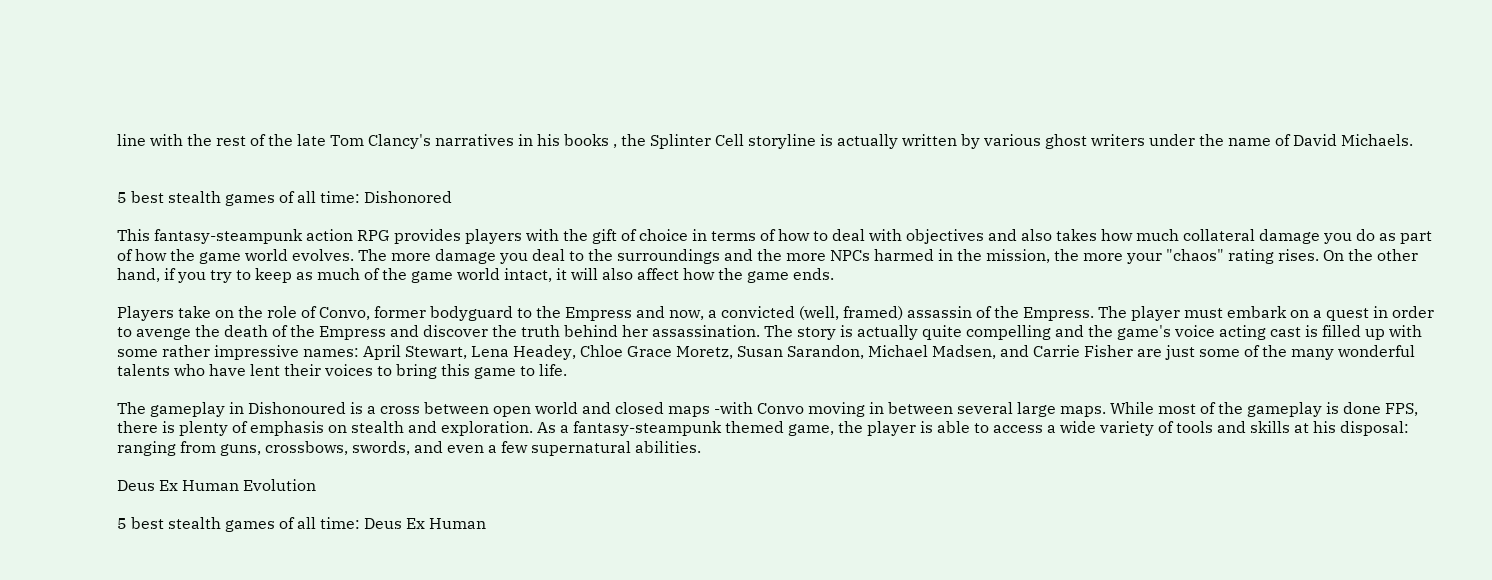line with the rest of the late Tom Clancy's narratives in his books , the Splinter Cell storyline is actually written by various ghost writers under the name of David Michaels.


5 best stealth games of all time: Dishonored

This fantasy-steampunk action RPG provides players with the gift of choice in terms of how to deal with objectives and also takes how much collateral damage you do as part of how the game world evolves. The more damage you deal to the surroundings and the more NPCs harmed in the mission, the more your "chaos" rating rises. On the other hand, if you try to keep as much of the game world intact, it will also affect how the game ends.

Players take on the role of Convo, former bodyguard to the Empress and now, a convicted (well, framed) assassin of the Empress. The player must embark on a quest in order to avenge the death of the Empress and discover the truth behind her assassination. The story is actually quite compelling and the game's voice acting cast is filled up with some rather impressive names: April Stewart, Lena Headey, Chloe Grace Moretz, Susan Sarandon, Michael Madsen, and Carrie Fisher are just some of the many wonderful talents who have lent their voices to bring this game to life.

The gameplay in Dishonoured is a cross between open world and closed maps -with Convo moving in between several large maps. While most of the gameplay is done FPS, there is plenty of emphasis on stealth and exploration. As a fantasy-steampunk themed game, the player is able to access a wide variety of tools and skills at his disposal: ranging from guns, crossbows, swords, and even a few supernatural abilities.

Deus Ex Human Evolution

5 best stealth games of all time: Deus Ex Human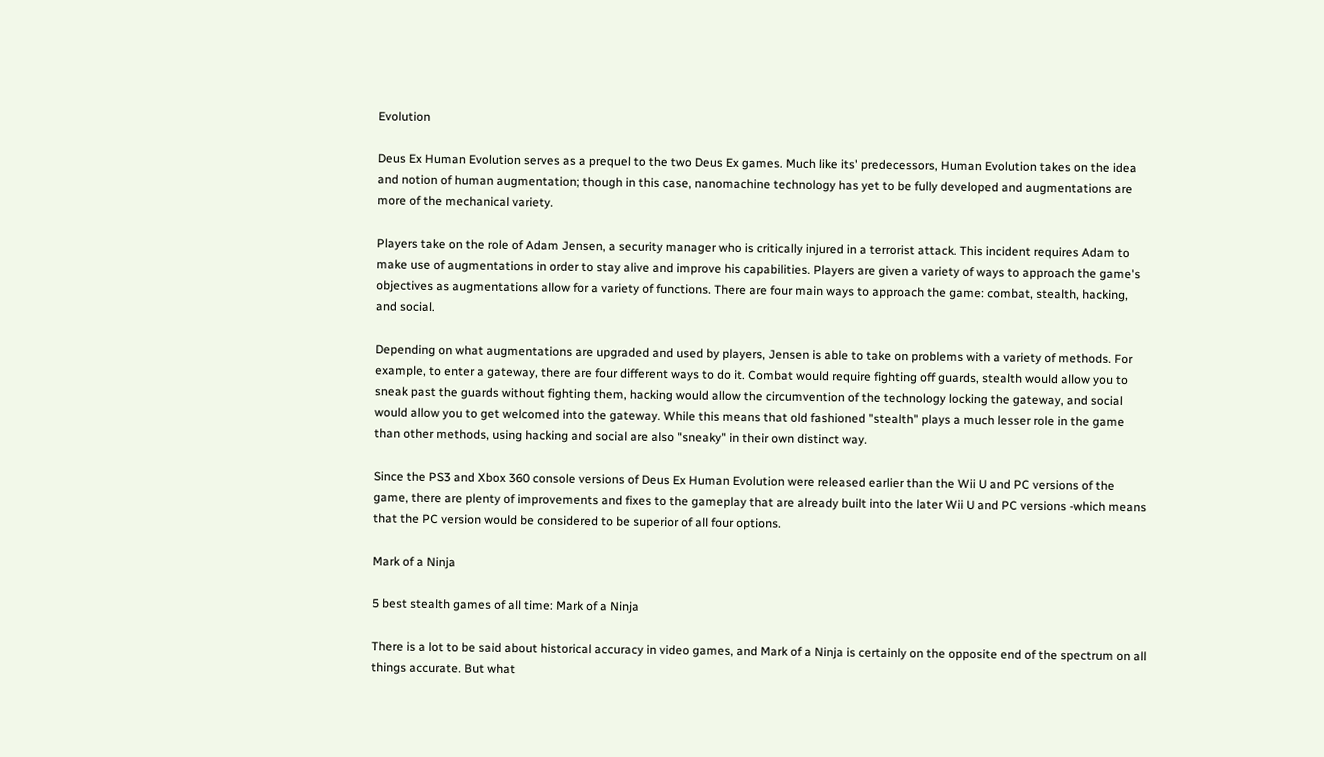Evolution

Deus Ex Human Evolution serves as a prequel to the two Deus Ex games. Much like its' predecessors, Human Evolution takes on the idea and notion of human augmentation; though in this case, nanomachine technology has yet to be fully developed and augmentations are more of the mechanical variety.

Players take on the role of Adam Jensen, a security manager who is critically injured in a terrorist attack. This incident requires Adam to make use of augmentations in order to stay alive and improve his capabilities. Players are given a variety of ways to approach the game's objectives as augmentations allow for a variety of functions. There are four main ways to approach the game: combat, stealth, hacking, and social.

Depending on what augmentations are upgraded and used by players, Jensen is able to take on problems with a variety of methods. For example, to enter a gateway, there are four different ways to do it. Combat would require fighting off guards, stealth would allow you to sneak past the guards without fighting them, hacking would allow the circumvention of the technology locking the gateway, and social would allow you to get welcomed into the gateway. While this means that old fashioned "stealth" plays a much lesser role in the game than other methods, using hacking and social are also "sneaky" in their own distinct way.

Since the PS3 and Xbox 360 console versions of Deus Ex Human Evolution were released earlier than the Wii U and PC versions of the game, there are plenty of improvements and fixes to the gameplay that are already built into the later Wii U and PC versions -which means that the PC version would be considered to be superior of all four options.

Mark of a Ninja

5 best stealth games of all time: Mark of a Ninja

There is a lot to be said about historical accuracy in video games, and Mark of a Ninja is certainly on the opposite end of the spectrum on all things accurate. But what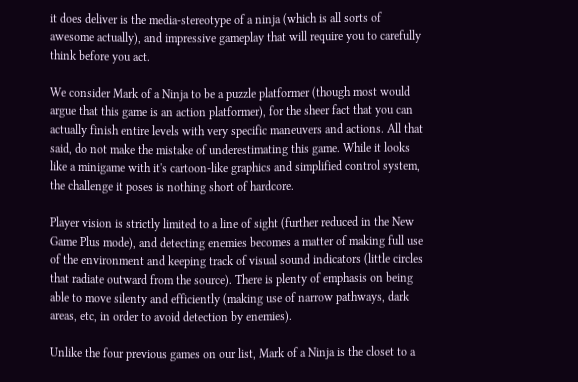it does deliver is the media-stereotype of a ninja (which is all sorts of awesome actually), and impressive gameplay that will require you to carefully think before you act.

We consider Mark of a Ninja to be a puzzle platformer (though most would argue that this game is an action platformer), for the sheer fact that you can actually finish entire levels with very specific maneuvers and actions. All that said, do not make the mistake of underestimating this game. While it looks like a minigame with it's cartoon-like graphics and simplified control system, the challenge it poses is nothing short of hardcore.

Player vision is strictly limited to a line of sight (further reduced in the New Game Plus mode), and detecting enemies becomes a matter of making full use of the environment and keeping track of visual sound indicators (little circles that radiate outward from the source). There is plenty of emphasis on being able to move silenty and efficiently (making use of narrow pathways, dark areas, etc, in order to avoid detection by enemies).

Unlike the four previous games on our list, Mark of a Ninja is the closet to a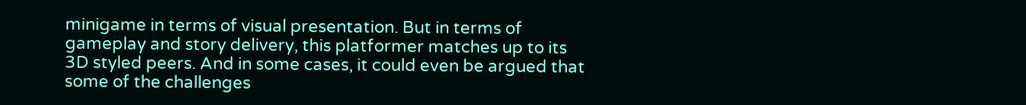minigame in terms of visual presentation. But in terms of gameplay and story delivery, this platformer matches up to its 3D styled peers. And in some cases, it could even be argued that some of the challenges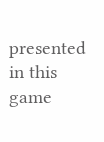presented in this game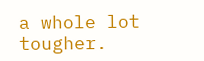a whole lot tougher.